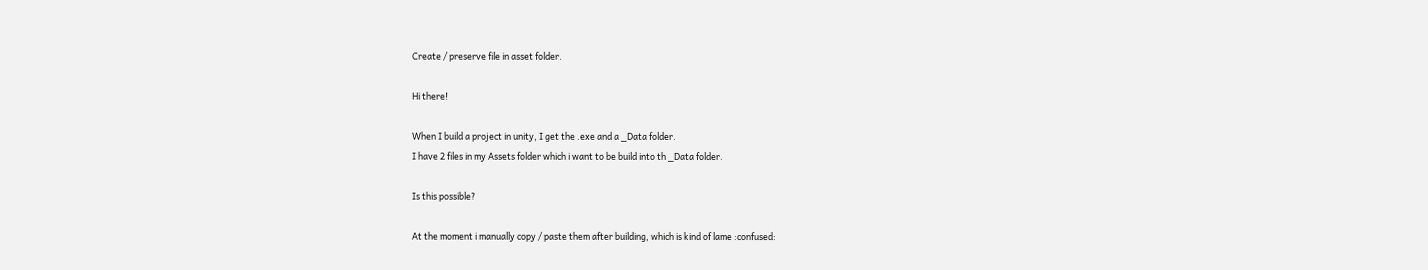Create / preserve file in asset folder.

Hi there!

When I build a project in unity, I get the .exe and a _Data folder.
I have 2 files in my Assets folder which i want to be build into th _Data folder.

Is this possible?

At the moment i manually copy / paste them after building, which is kind of lame :confused: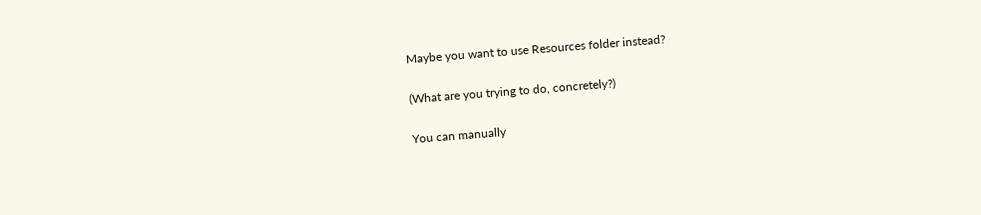Maybe you want to use Resources folder instead?

(What are you trying to do, concretely?)

You can manually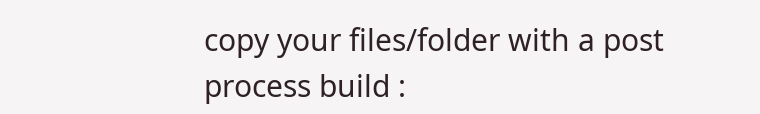copy your files/folder with a post process build :